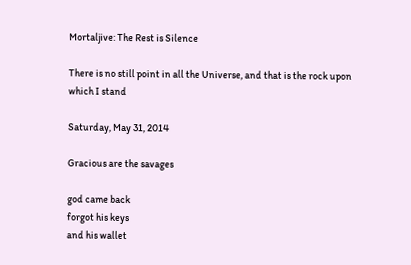Mortaljive: The Rest is Silence

There is no still point in all the Universe, and that is the rock upon which I stand

Saturday, May 31, 2014

Gracious are the savages

god came back
forgot his keys
and his wallet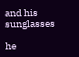and his sunglasses

he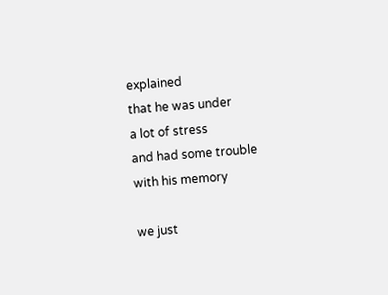explained
that he was under
a lot of stress
and had some trouble
with his memory

we just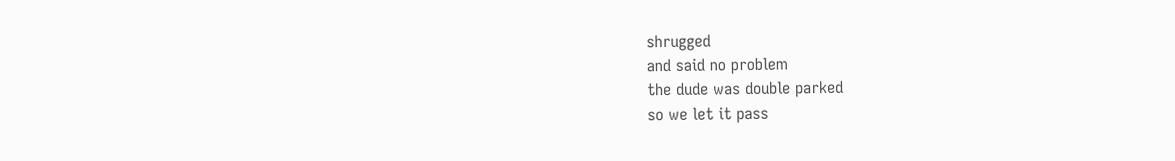shrugged
and said no problem
the dude was double parked
so we let it pass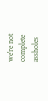we're not complete assholes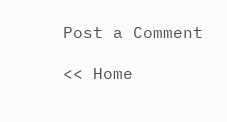Post a Comment

<< Home